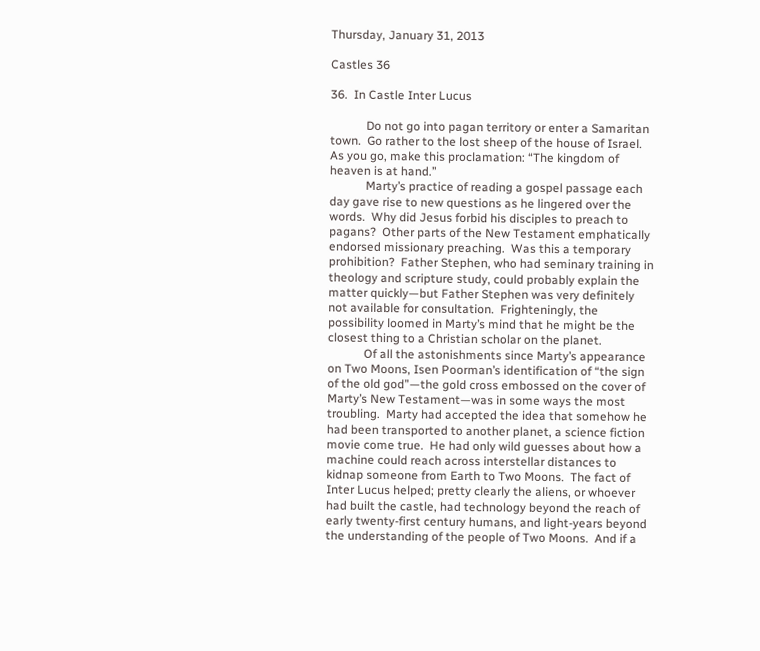Thursday, January 31, 2013

Castles 36

36.  In Castle Inter Lucus

            Do not go into pagan territory or enter a Samaritan town.  Go rather to the lost sheep of the house of Israel.  As you go, make this proclamation: “The kingdom of heaven is at hand.”
            Marty’s practice of reading a gospel passage each day gave rise to new questions as he lingered over the words.  Why did Jesus forbid his disciples to preach to pagans?  Other parts of the New Testament emphatically endorsed missionary preaching.  Was this a temporary prohibition?  Father Stephen, who had seminary training in theology and scripture study, could probably explain the matter quickly—but Father Stephen was very definitely not available for consultation.  Frighteningly, the possibility loomed in Marty’s mind that he might be the closest thing to a Christian scholar on the planet.
            Of all the astonishments since Marty’s appearance on Two Moons, Isen Poorman’s identification of “the sign of the old god”—the gold cross embossed on the cover of Marty’s New Testament—was in some ways the most troubling.  Marty had accepted the idea that somehow he had been transported to another planet, a science fiction movie come true.  He had only wild guesses about how a machine could reach across interstellar distances to kidnap someone from Earth to Two Moons.  The fact of Inter Lucus helped; pretty clearly the aliens, or whoever had built the castle, had technology beyond the reach of early twenty-first century humans, and light-years beyond the understanding of the people of Two Moons.  And if a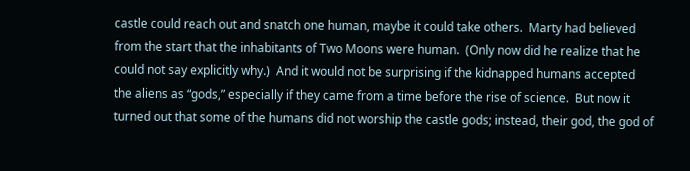castle could reach out and snatch one human, maybe it could take others.  Marty had believed from the start that the inhabitants of Two Moons were human.  (Only now did he realize that he could not say explicitly why.)  And it would not be surprising if the kidnapped humans accepted the aliens as “gods,” especially if they came from a time before the rise of science.  But now it turned out that some of the humans did not worship the castle gods; instead, their god, the god of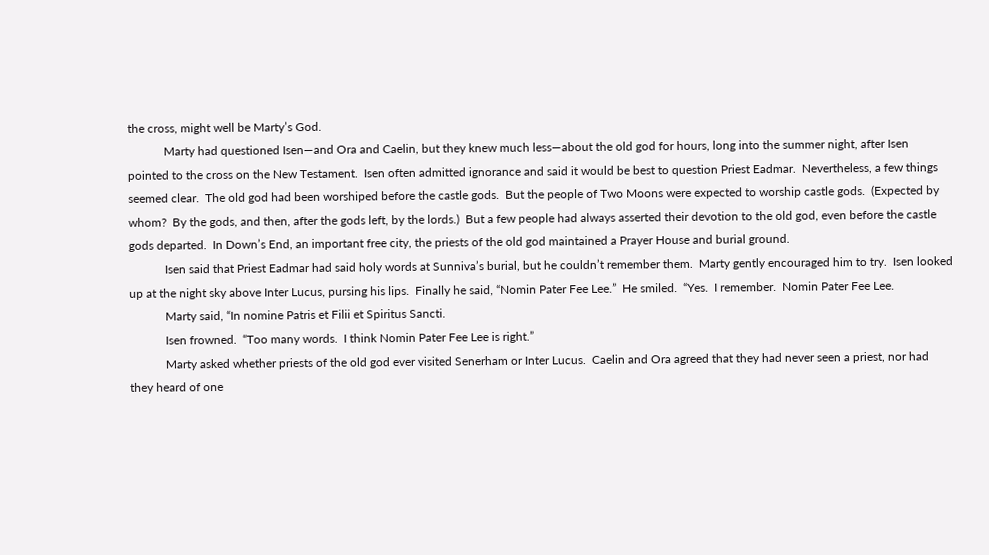the cross, might well be Marty’s God.
            Marty had questioned Isen—and Ora and Caelin, but they knew much less—about the old god for hours, long into the summer night, after Isen pointed to the cross on the New Testament.  Isen often admitted ignorance and said it would be best to question Priest Eadmar.  Nevertheless, a few things seemed clear.  The old god had been worshiped before the castle gods.  But the people of Two Moons were expected to worship castle gods.  (Expected by whom?  By the gods, and then, after the gods left, by the lords.)  But a few people had always asserted their devotion to the old god, even before the castle gods departed.  In Down’s End, an important free city, the priests of the old god maintained a Prayer House and burial ground.
            Isen said that Priest Eadmar had said holy words at Sunniva’s burial, but he couldn’t remember them.  Marty gently encouraged him to try.  Isen looked up at the night sky above Inter Lucus, pursing his lips.  Finally he said, “Nomin Pater Fee Lee.”  He smiled.  “Yes.  I remember.  Nomin Pater Fee Lee.
            Marty said, “In nomine Patris et Filii et Spiritus Sancti.
            Isen frowned.  “Too many words.  I think Nomin Pater Fee Lee is right.”
            Marty asked whether priests of the old god ever visited Senerham or Inter Lucus.  Caelin and Ora agreed that they had never seen a priest, nor had they heard of one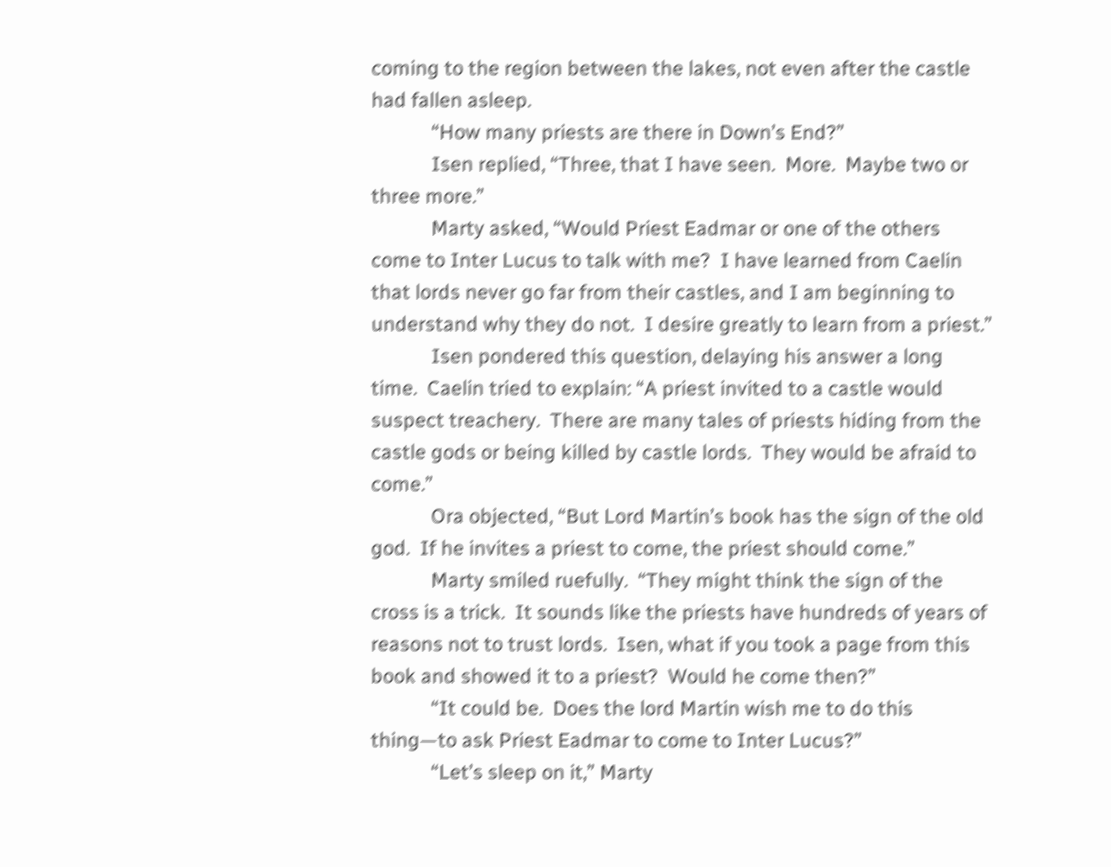coming to the region between the lakes, not even after the castle had fallen asleep.
            “How many priests are there in Down’s End?”
            Isen replied, “Three, that I have seen.  More.  Maybe two or three more.”
            Marty asked, “Would Priest Eadmar or one of the others come to Inter Lucus to talk with me?  I have learned from Caelin that lords never go far from their castles, and I am beginning to understand why they do not.  I desire greatly to learn from a priest.”
            Isen pondered this question, delaying his answer a long time.  Caelin tried to explain: “A priest invited to a castle would suspect treachery.  There are many tales of priests hiding from the castle gods or being killed by castle lords.  They would be afraid to come.”
            Ora objected, “But Lord Martin’s book has the sign of the old god.  If he invites a priest to come, the priest should come.”
            Marty smiled ruefully.  “They might think the sign of the cross is a trick.  It sounds like the priests have hundreds of years of reasons not to trust lords.  Isen, what if you took a page from this book and showed it to a priest?  Would he come then?”
            “It could be.  Does the lord Martin wish me to do this thing—to ask Priest Eadmar to come to Inter Lucus?”
            “Let’s sleep on it,” Marty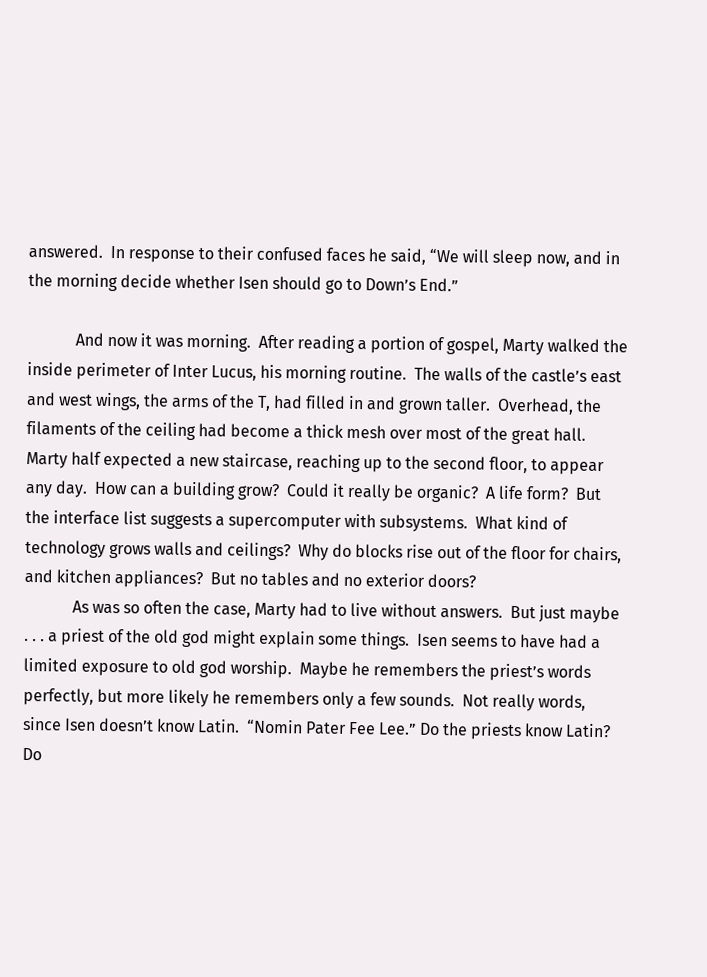answered.  In response to their confused faces he said, “We will sleep now, and in the morning decide whether Isen should go to Down’s End.”

            And now it was morning.  After reading a portion of gospel, Marty walked the inside perimeter of Inter Lucus, his morning routine.  The walls of the castle’s east and west wings, the arms of the T, had filled in and grown taller.  Overhead, the filaments of the ceiling had become a thick mesh over most of the great hall.  Marty half expected a new staircase, reaching up to the second floor, to appear any day.  How can a building grow?  Could it really be organic?  A life form?  But the interface list suggests a supercomputer with subsystems.  What kind of technology grows walls and ceilings?  Why do blocks rise out of the floor for chairs, and kitchen appliances?  But no tables and no exterior doors?
            As was so often the case, Marty had to live without answers.  But just maybe . . . a priest of the old god might explain some things.  Isen seems to have had a limited exposure to old god worship.  Maybe he remembers the priest’s words perfectly, but more likely he remembers only a few sounds.  Not really words, since Isen doesn’t know Latin.  “Nomin Pater Fee Lee.” Do the priests know Latin?  Do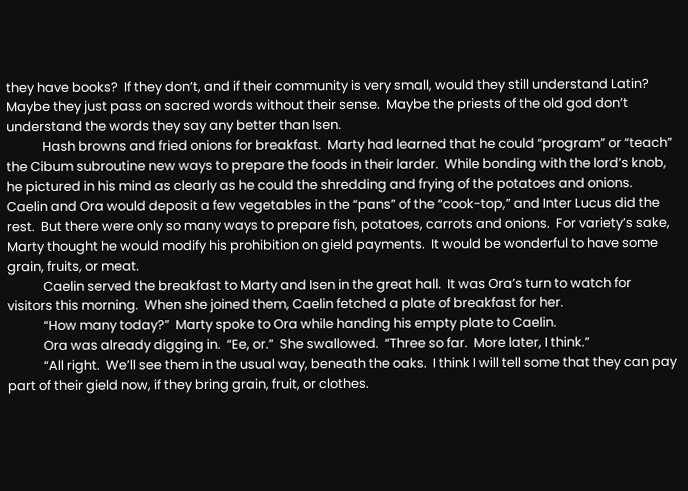they have books?  If they don’t, and if their community is very small, would they still understand Latin?  Maybe they just pass on sacred words without their sense.  Maybe the priests of the old god don’t understand the words they say any better than Isen.
            Hash browns and fried onions for breakfast.  Marty had learned that he could “program” or “teach” the Cibum subroutine new ways to prepare the foods in their larder.  While bonding with the lord’s knob, he pictured in his mind as clearly as he could the shredding and frying of the potatoes and onions.  Caelin and Ora would deposit a few vegetables in the “pans” of the “cook-top,” and Inter Lucus did the rest.  But there were only so many ways to prepare fish, potatoes, carrots and onions.  For variety’s sake, Marty thought he would modify his prohibition on gield payments.  It would be wonderful to have some grain, fruits, or meat.
            Caelin served the breakfast to Marty and Isen in the great hall.  It was Ora’s turn to watch for visitors this morning.  When she joined them, Caelin fetched a plate of breakfast for her.
            “How many today?”  Marty spoke to Ora while handing his empty plate to Caelin.
            Ora was already digging in.  “Ee, or.”  She swallowed.  “Three so far.  More later, I think.”
            “All right.  We’ll see them in the usual way, beneath the oaks.  I think I will tell some that they can pay part of their gield now, if they bring grain, fruit, or clothes.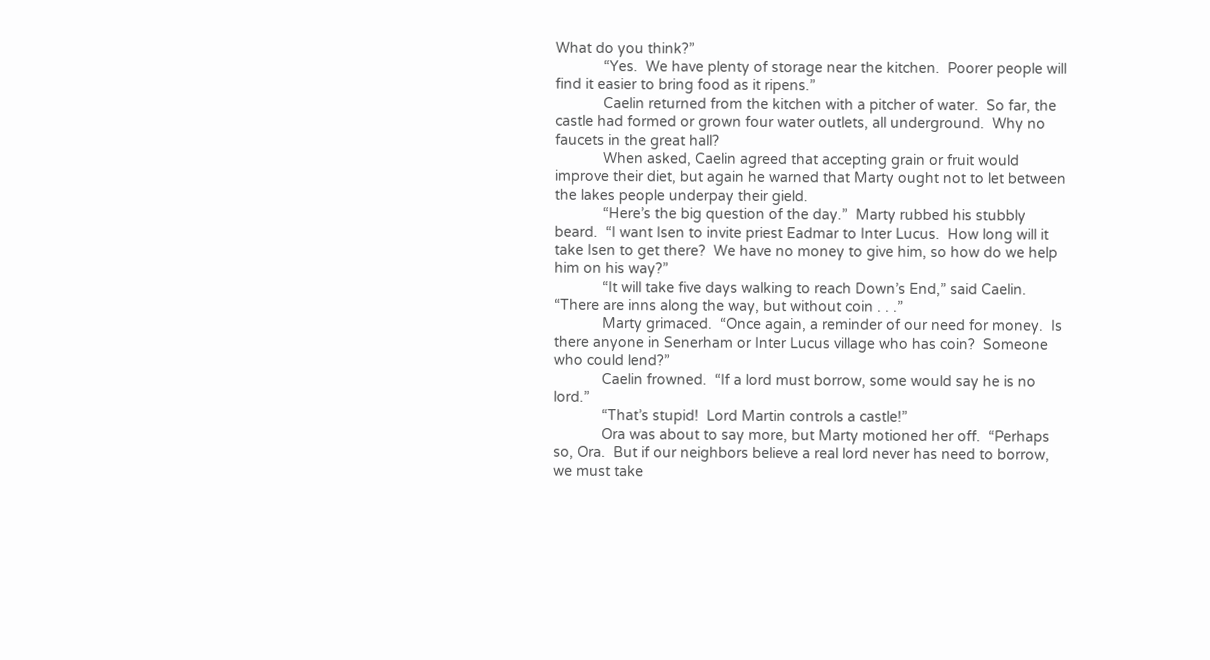What do you think?”
            “Yes.  We have plenty of storage near the kitchen.  Poorer people will find it easier to bring food as it ripens.”
            Caelin returned from the kitchen with a pitcher of water.  So far, the castle had formed or grown four water outlets, all underground.  Why no faucets in the great hall?
            When asked, Caelin agreed that accepting grain or fruit would improve their diet, but again he warned that Marty ought not to let between the lakes people underpay their gield.
            “Here’s the big question of the day.”  Marty rubbed his stubbly beard.  “I want Isen to invite priest Eadmar to Inter Lucus.  How long will it take Isen to get there?  We have no money to give him, so how do we help him on his way?”
            “It will take five days walking to reach Down’s End,” said Caelin.  “There are inns along the way, but without coin . . .”
            Marty grimaced.  “Once again, a reminder of our need for money.  Is there anyone in Senerham or Inter Lucus village who has coin?  Someone who could lend?”
            Caelin frowned.  “If a lord must borrow, some would say he is no lord.”
            “That’s stupid!  Lord Martin controls a castle!”
            Ora was about to say more, but Marty motioned her off.  “Perhaps so, Ora.  But if our neighbors believe a real lord never has need to borrow, we must take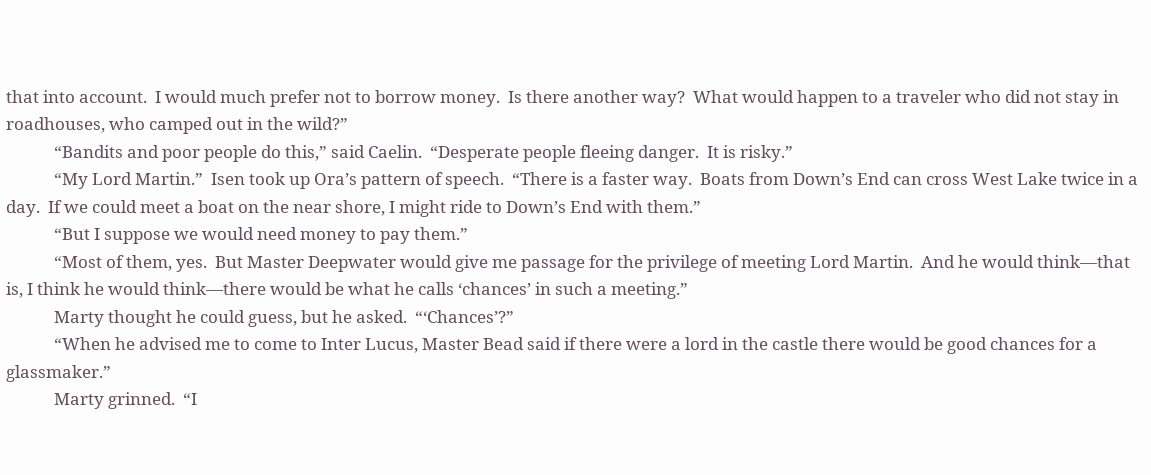that into account.  I would much prefer not to borrow money.  Is there another way?  What would happen to a traveler who did not stay in roadhouses, who camped out in the wild?”
            “Bandits and poor people do this,” said Caelin.  “Desperate people fleeing danger.  It is risky.”
            “My Lord Martin.”  Isen took up Ora’s pattern of speech.  “There is a faster way.  Boats from Down’s End can cross West Lake twice in a day.  If we could meet a boat on the near shore, I might ride to Down’s End with them.”
            “But I suppose we would need money to pay them.”
            “Most of them, yes.  But Master Deepwater would give me passage for the privilege of meeting Lord Martin.  And he would think—that is, I think he would think—there would be what he calls ‘chances’ in such a meeting.”
            Marty thought he could guess, but he asked.  “‘Chances’?”
            “When he advised me to come to Inter Lucus, Master Bead said if there were a lord in the castle there would be good chances for a glassmaker.”
            Marty grinned.  “I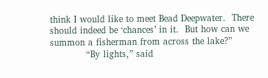think I would like to meet Bead Deepwater.  There should indeed be ‘chances’ in it.  But how can we summon a fisherman from across the lake?”
            “By lights,” said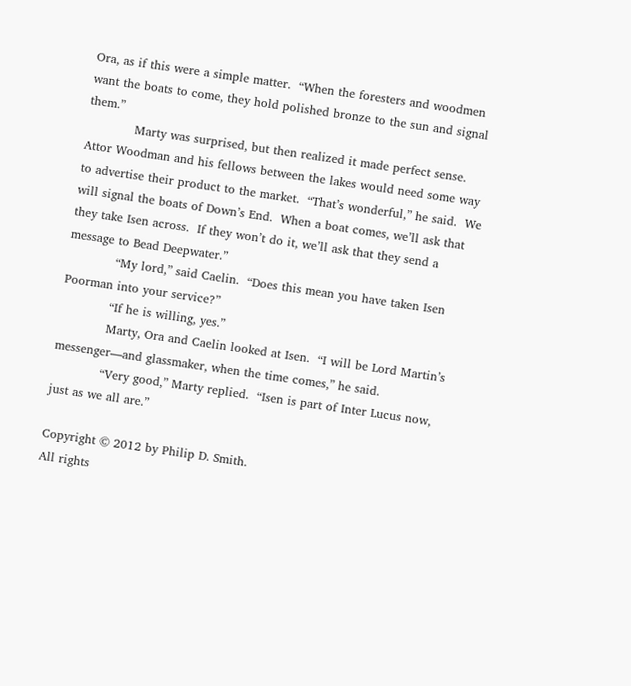Ora, as if this were a simple matter.  “When the foresters and woodmen want the boats to come, they hold polished bronze to the sun and signal them.”
            Marty was surprised, but then realized it made perfect sense.  Attor Woodman and his fellows between the lakes would need some way to advertise their product to the market.  “That’s wonderful,” he said.  We will signal the boats of Down’s End.  When a boat comes, we’ll ask that they take Isen across.  If they won’t do it, we’ll ask that they send a message to Bead Deepwater.”
            “My lord,” said Caelin.  “Does this mean you have taken Isen Poorman into your service?”
            “If he is willing, yes.”
            Marty, Ora and Caelin looked at Isen.  “I will be Lord Martin’s messenger—and glassmaker, when the time comes,” he said.
            “Very good,” Marty replied.  “Isen is part of Inter Lucus now, just as we all are.”

Copyright © 2012 by Philip D. Smith.
All rights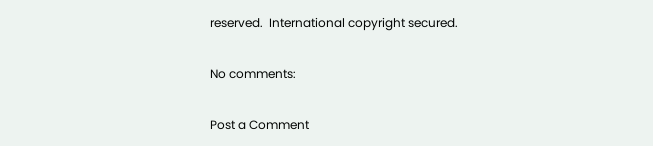reserved.  International copyright secured.

No comments:

Post a Comment